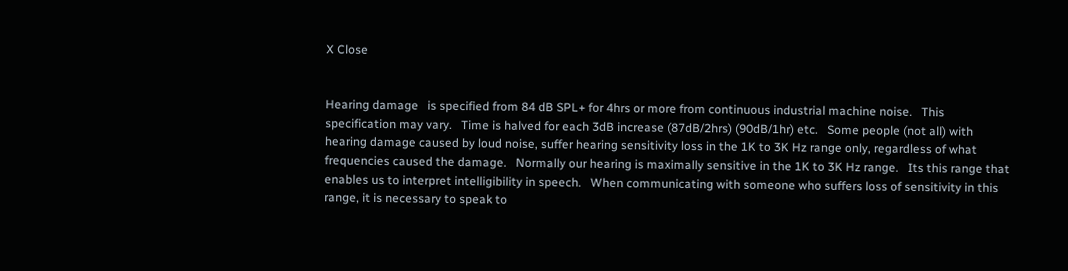X Close


Hearing damage   is specified from 84 dB SPL+ for 4hrs or more from continuous industrial machine noise.   This specification may vary.   Time is halved for each 3dB increase (87dB/2hrs) (90dB/1hr) etc.   Some people (not all) with hearing damage caused by loud noise, suffer hearing sensitivity loss in the 1K to 3K Hz range only, regardless of what frequencies caused the damage.   Normally our hearing is maximally sensitive in the 1K to 3K Hz range.   Its this range that enables us to interpret intelligibility in speech.   When communicating with someone who suffers loss of sensitivity in this range, it is necessary to speak to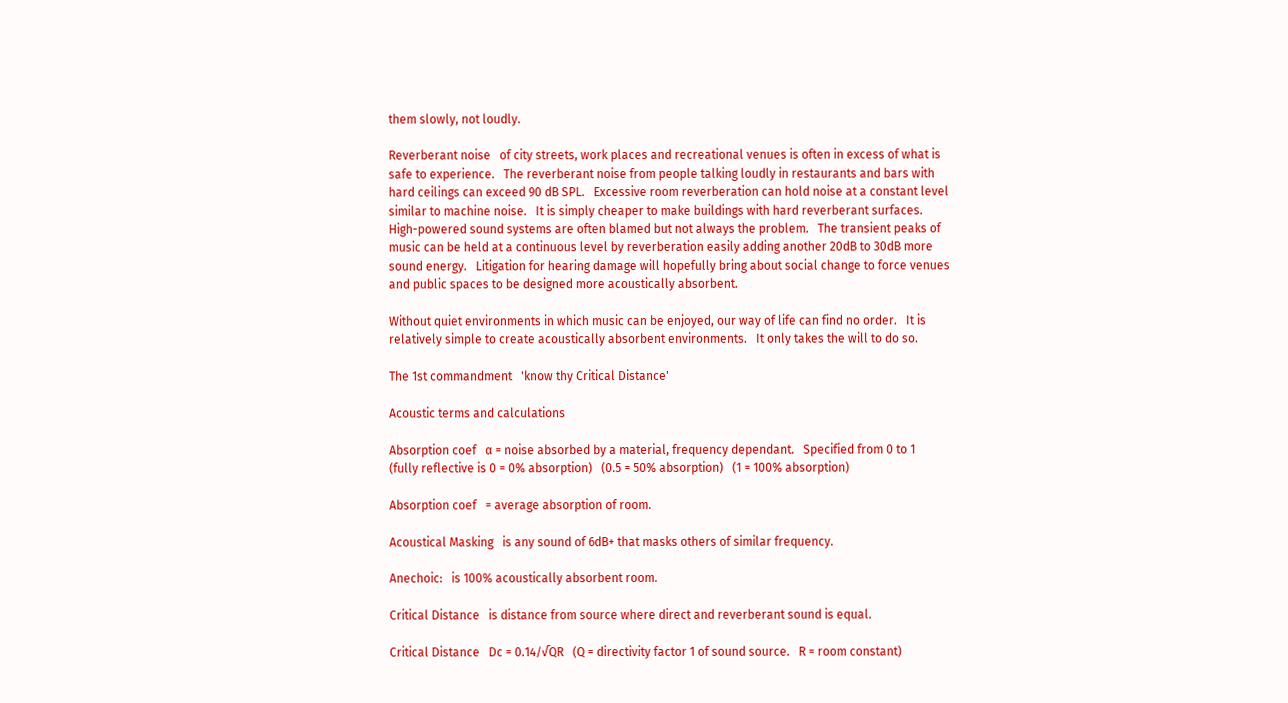them slowly, not loudly.

Reverberant noise   of city streets, work places and recreational venues is often in excess of what is safe to experience.   The reverberant noise from people talking loudly in restaurants and bars with hard ceilings can exceed 90 dB SPL.   Excessive room reverberation can hold noise at a constant level similar to machine noise.   It is simply cheaper to make buildings with hard reverberant surfaces.   High-powered sound systems are often blamed but not always the problem.   The transient peaks of music can be held at a continuous level by reverberation easily adding another 20dB to 30dB more sound energy.   Litigation for hearing damage will hopefully bring about social change to force venues and public spaces to be designed more acoustically absorbent.

Without quiet environments in which music can be enjoyed, our way of life can find no order.   It is relatively simple to create acoustically absorbent environments.   It only takes the will to do so.

The 1st commandment   'know thy Critical Distance'

Acoustic terms and calculations

Absorption coef   α = noise absorbed by a material, frequency dependant.   Specified from 0 to 1
(fully reflective is 0 = 0% absorption)   (0.5 = 50% absorption)   (1 = 100% absorption)

Absorption coef   = average absorption of room.

Acoustical Masking   is any sound of 6dB+ that masks others of similar frequency.

Anechoic:   is 100% acoustically absorbent room.

Critical Distance   is distance from source where direct and reverberant sound is equal.

Critical Distance   Dc = 0.14/√QR   (Q = directivity factor 1 of sound source.   R = room constant)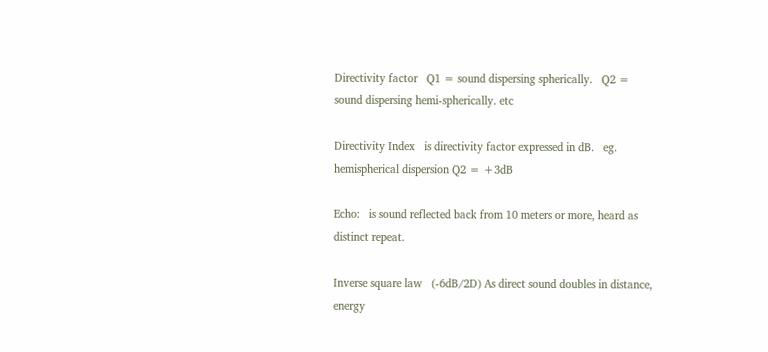Directivity factor   Q1 = sound dispersing spherically.   Q2 = sound dispersing hemi-spherically. etc

Directivity Index   is directivity factor expressed in dB.   eg. hemispherical dispersion Q2 = +3dB

Echo:   is sound reflected back from 10 meters or more, heard as distinct repeat.

Inverse square law   (-6dB/2D) As direct sound doubles in distance, energy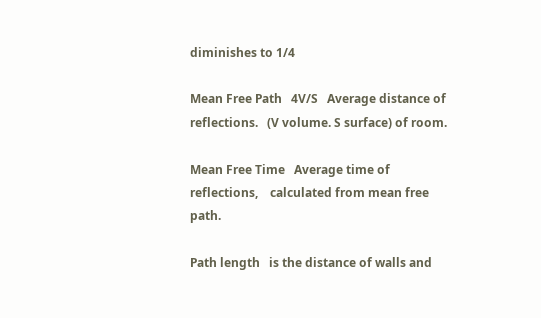diminishes to 1/4

Mean Free Path   4V/S   Average distance of reflections.   (V volume. S surface) of room.

Mean Free Time   Average time of reflections,    calculated from mean free path.

Path length   is the distance of walls and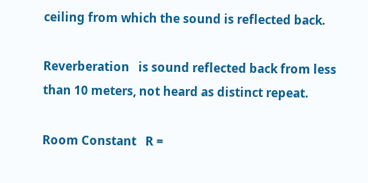ceiling from which the sound is reflected back.

Reverberation   is sound reflected back from less than 10 meters, not heard as distinct repeat.

Room Constant   R =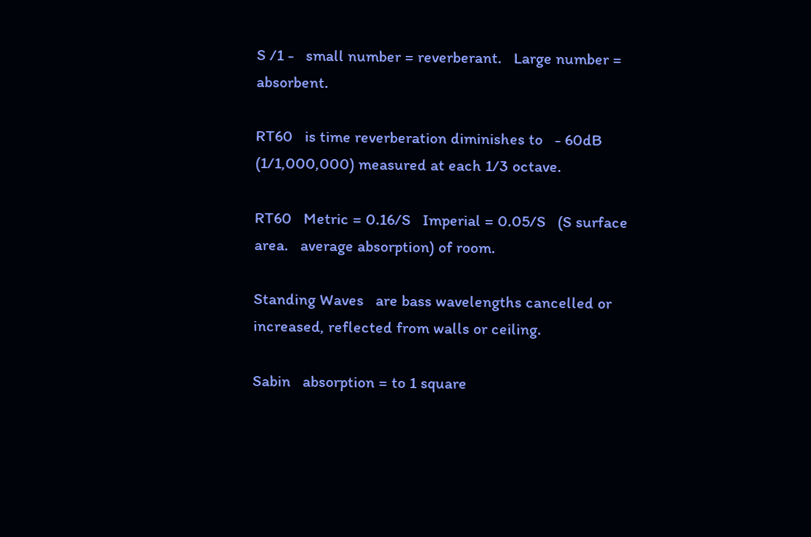S /1 -   small number = reverberant.   Large number = absorbent.

RT60   is time reverberation diminishes to   - 60dB (1/1,000,000) measured at each 1/3 octave.

RT60   Metric = 0.16/S   Imperial = 0.05/S   (S surface area.   average absorption) of room.

Standing Waves   are bass wavelengths cancelled or increased, reflected from walls or ceiling.

Sabin   absorption = to 1 square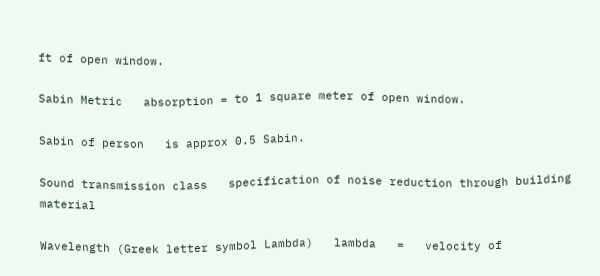ft of open window.

Sabin Metric   absorption = to 1 square meter of open window.

Sabin of person   is approx 0.5 Sabin.

Sound transmission class   specification of noise reduction through building material

Wavelength (Greek letter symbol Lambda)   lambda   =   velocity of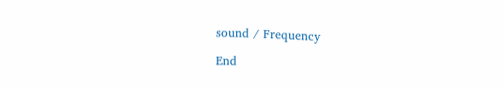sound / Frequency

End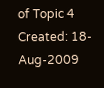of Topic 4
Created: 18-Aug-2009